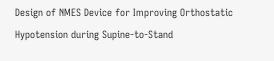Design of NMES Device for Improving Orthostatic Hypotension during Supine-to-Stand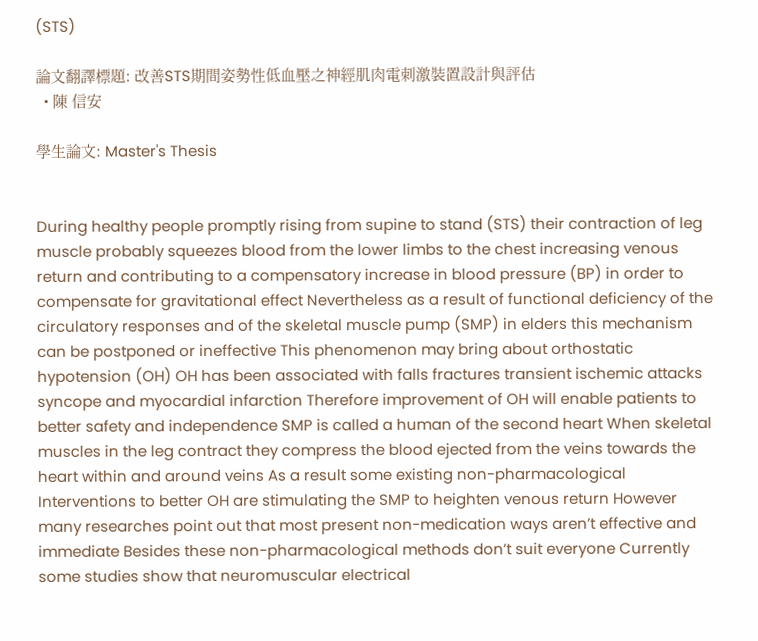(STS)

論文翻譯標題: 改善STS期間姿勢性低血壓之神經肌肉電刺激裝置設計與評估
  • 陳 信安

學生論文: Master's Thesis


During healthy people promptly rising from supine to stand (STS) their contraction of leg muscle probably squeezes blood from the lower limbs to the chest increasing venous return and contributing to a compensatory increase in blood pressure (BP) in order to compensate for gravitational effect Nevertheless as a result of functional deficiency of the circulatory responses and of the skeletal muscle pump (SMP) in elders this mechanism can be postponed or ineffective This phenomenon may bring about orthostatic hypotension (OH) OH has been associated with falls fractures transient ischemic attacks syncope and myocardial infarction Therefore improvement of OH will enable patients to better safety and independence SMP is called a human of the second heart When skeletal muscles in the leg contract they compress the blood ejected from the veins towards the heart within and around veins As a result some existing non-pharmacological Interventions to better OH are stimulating the SMP to heighten venous return However many researches point out that most present non-medication ways aren’t effective and immediate Besides these non-pharmacological methods don’t suit everyone Currently some studies show that neuromuscular electrical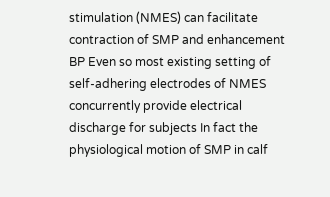stimulation (NMES) can facilitate contraction of SMP and enhancement BP Even so most existing setting of self-adhering electrodes of NMES concurrently provide electrical discharge for subjects In fact the physiological motion of SMP in calf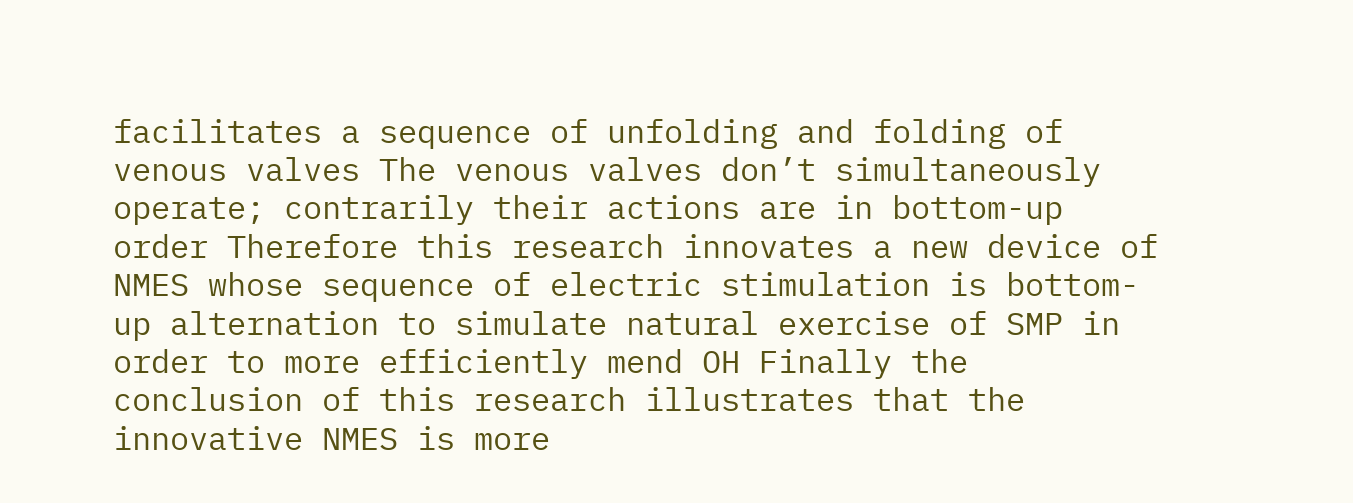facilitates a sequence of unfolding and folding of venous valves The venous valves don’t simultaneously operate; contrarily their actions are in bottom-up order Therefore this research innovates a new device of NMES whose sequence of electric stimulation is bottom-up alternation to simulate natural exercise of SMP in order to more efficiently mend OH Finally the conclusion of this research illustrates that the innovative NMES is more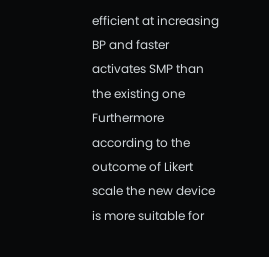efficient at increasing BP and faster activates SMP than the existing one Furthermore according to the outcome of Likert scale the new device is more suitable for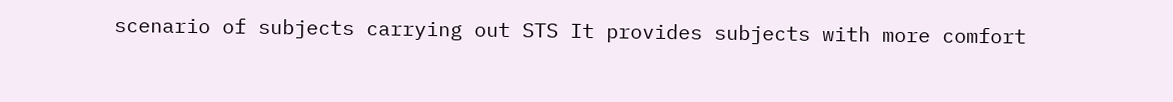scenario of subjects carrying out STS It provides subjects with more comfort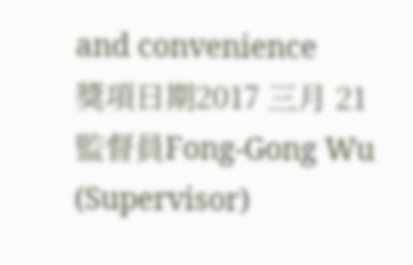and convenience
獎項日期2017 三月 21
監督員Fong-Gong Wu (Supervisor)